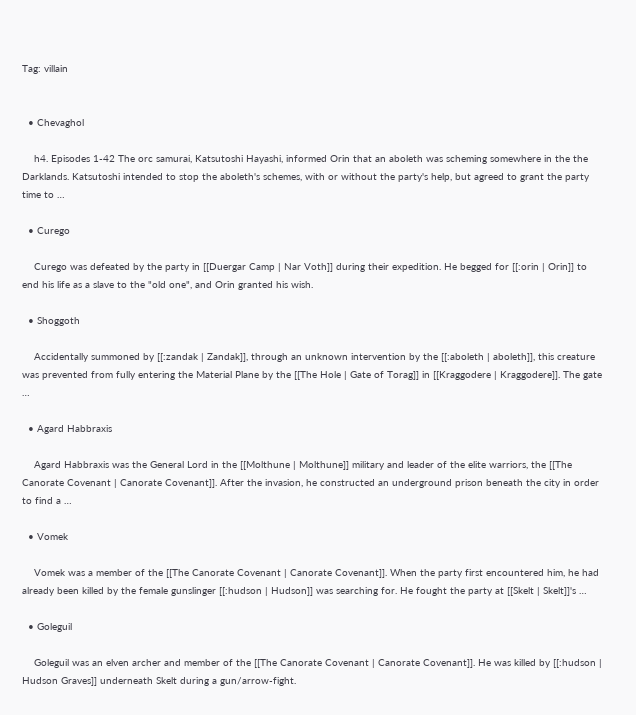Tag: villain


  • Chevaghol

    h4. Episodes 1-42 The orc samurai, Katsutoshi Hayashi, informed Orin that an aboleth was scheming somewhere in the the Darklands. Katsutoshi intended to stop the aboleth's schemes, with or without the party's help, but agreed to grant the party time to …

  • Curego

    Curego was defeated by the party in [[Duergar Camp | Nar Voth]] during their expedition. He begged for [[:orin | Orin]] to end his life as a slave to the "old one", and Orin granted his wish.

  • Shoggoth

    Accidentally summoned by [[:zandak | Zandak]], through an unknown intervention by the [[:aboleth | aboleth]], this creature was prevented from fully entering the Material Plane by the [[The Hole | Gate of Torag]] in [[Kraggodere | Kraggodere]]. The gate …

  • Agard Habbraxis

    Agard Habbraxis was the General Lord in the [[Molthune | Molthune]] military and leader of the elite warriors, the [[The Canorate Covenant | Canorate Covenant]]. After the invasion, he constructed an underground prison beneath the city in order to find a …

  • Vomek

    Vomek was a member of the [[The Canorate Covenant | Canorate Covenant]]. When the party first encountered him, he had already been killed by the female gunslinger [[:hudson | Hudson]] was searching for. He fought the party at [[Skelt | Skelt]]'s …

  • Goleguil

    Goleguil was an elven archer and member of the [[The Canorate Covenant | Canorate Covenant]]. He was killed by [[:hudson | Hudson Graves]] underneath Skelt during a gun/arrow-fight.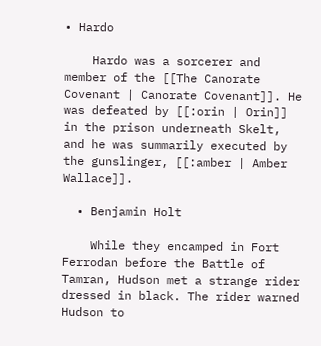• Hardo

    Hardo was a sorcerer and member of the [[The Canorate Covenant | Canorate Covenant]]. He was defeated by [[:orin | Orin]] in the prison underneath Skelt, and he was summarily executed by the gunslinger, [[:amber | Amber Wallace]].

  • Benjamin Holt

    While they encamped in Fort Ferrodan before the Battle of Tamran, Hudson met a strange rider dressed in black. The rider warned Hudson to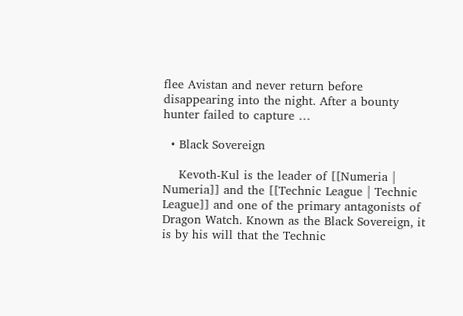flee Avistan and never return before disappearing into the night. After a bounty hunter failed to capture …

  • Black Sovereign

    Kevoth-Kul is the leader of [[Numeria | Numeria]] and the [[Technic League | Technic League]] and one of the primary antagonists of Dragon Watch. Known as the Black Sovereign, it is by his will that the Technic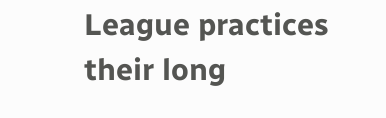League practices their long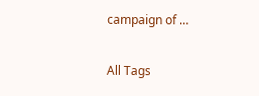campaign of …

All Tags